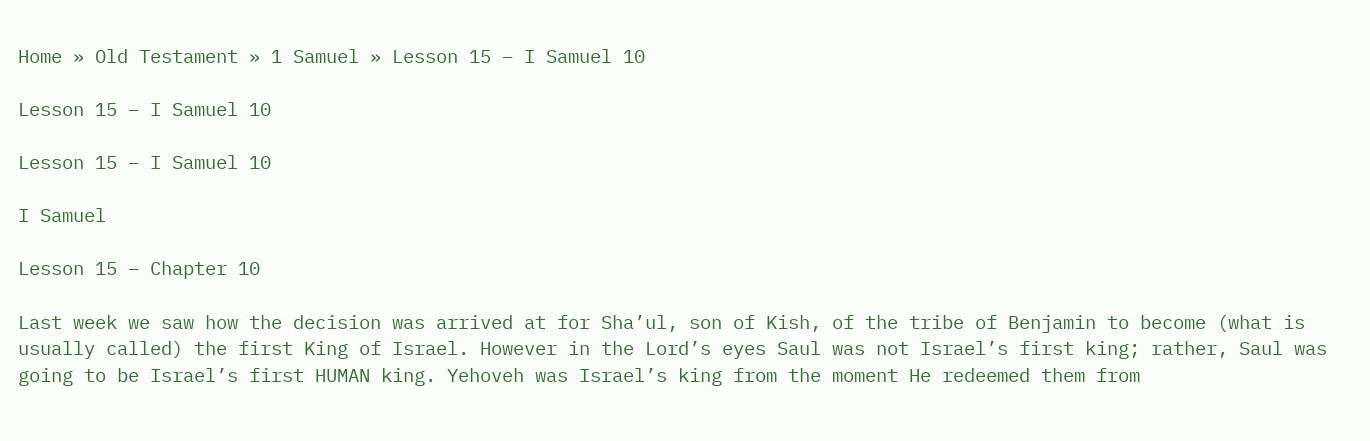Home » Old Testament » 1 Samuel » Lesson 15 – I Samuel 10

Lesson 15 – I Samuel 10

Lesson 15 – I Samuel 10

I Samuel

Lesson 15 – Chapter 10

Last week we saw how the decision was arrived at for Sha’ul, son of Kish, of the tribe of Benjamin to become (what is usually called) the first King of Israel. However in the Lord’s eyes Saul was not Israel’s first king; rather, Saul was going to be Israel’s first HUMAN king. Yehoveh was Israel’s king from the moment He redeemed them from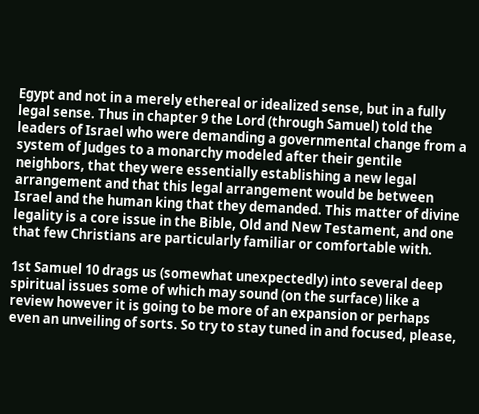Egypt and not in a merely ethereal or idealized sense, but in a fully legal sense. Thus in chapter 9 the Lord (through Samuel) told the leaders of Israel who were demanding a governmental change from a system of Judges to a monarchy modeled after their gentile neighbors, that they were essentially establishing a new legal arrangement and that this legal arrangement would be between Israel and the human king that they demanded. This matter of divine legality is a core issue in the Bible, Old and New Testament, and one that few Christians are particularly familiar or comfortable with.

1st Samuel 10 drags us (somewhat unexpectedly) into several deep spiritual issues some of which may sound (on the surface) like a review however it is going to be more of an expansion or perhaps even an unveiling of sorts. So try to stay tuned in and focused, please,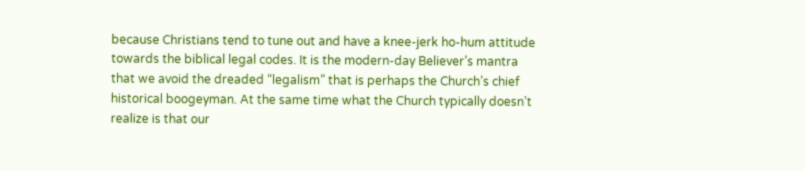because Christians tend to tune out and have a knee-jerk ho-hum attitude towards the biblical legal codes. It is the modern-day Believer’s mantra that we avoid the dreaded “legalism” that is perhaps the Church’s chief historical boogeyman. At the same time what the Church typically doesn’t realize is that our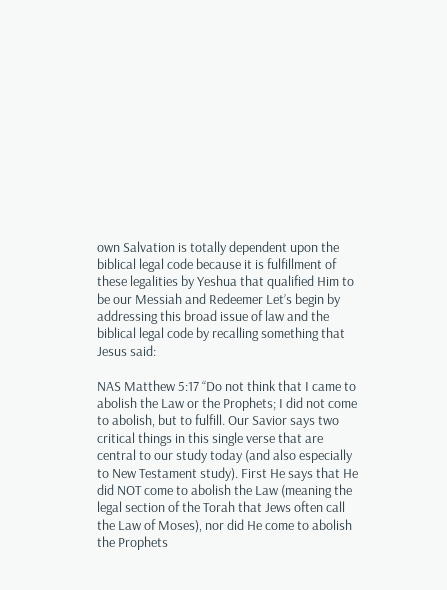own Salvation is totally dependent upon the biblical legal code because it is fulfillment of these legalities by Yeshua that qualified Him to be our Messiah and Redeemer Let’s begin by addressing this broad issue of law and the biblical legal code by recalling something that Jesus said:

NAS Matthew 5:17 “Do not think that I came to abolish the Law or the Prophets; I did not come to abolish, but to fulfill. Our Savior says two critical things in this single verse that are central to our study today (and also especially to New Testament study). First He says that He did NOT come to abolish the Law (meaning the legal section of the Torah that Jews often call the Law of Moses), nor did He come to abolish the Prophets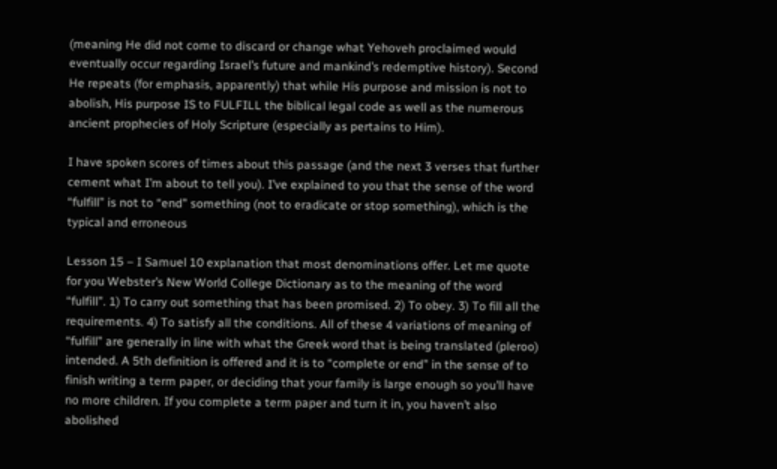(meaning He did not come to discard or change what Yehoveh proclaimed would eventually occur regarding Israel’s future and mankind’s redemptive history). Second He repeats (for emphasis, apparently) that while His purpose and mission is not to abolish, His purpose IS to FULFILL the biblical legal code as well as the numerous ancient prophecies of Holy Scripture (especially as pertains to Him).

I have spoken scores of times about this passage (and the next 3 verses that further cement what I’m about to tell you). I’ve explained to you that the sense of the word “fulfill” is not to “end” something (not to eradicate or stop something), which is the typical and erroneous

Lesson 15 – I Samuel 10 explanation that most denominations offer. Let me quote for you Webster’s New World College Dictionary as to the meaning of the word “fulfill”. 1) To carry out something that has been promised. 2) To obey. 3) To fill all the requirements. 4) To satisfy all the conditions. All of these 4 variations of meaning of “fulfill” are generally in line with what the Greek word that is being translated (pleroo) intended. A 5th definition is offered and it is to “complete or end” in the sense of to finish writing a term paper, or deciding that your family is large enough so you’ll have no more children. If you complete a term paper and turn it in, you haven’t also abolished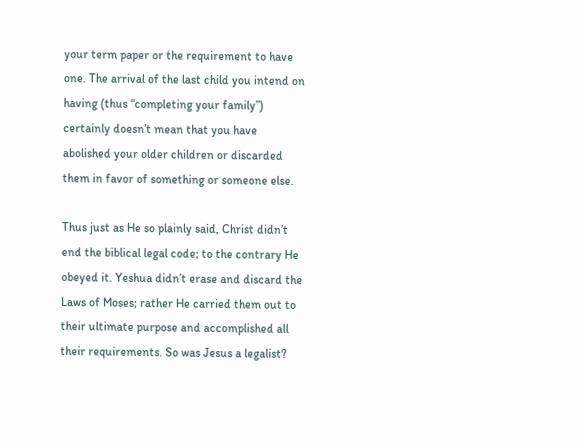your term paper or the requirement to have one. The arrival of the last child you intend on having (thus “completing your family”) certainly doesn’t mean that you have abolished your older children or discarded them in favor of something or someone else.

Thus just as He so plainly said, Christ didn’t end the biblical legal code; to the contrary He obeyed it. Yeshua didn’t erase and discard the Laws of Moses; rather He carried them out to their ultimate purpose and accomplished all their requirements. So was Jesus a legalist?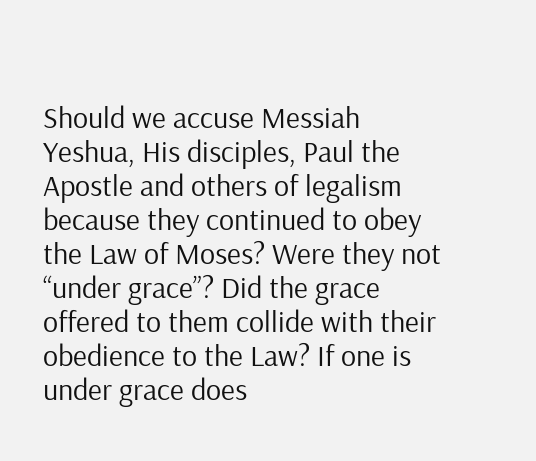Should we accuse Messiah Yeshua, His disciples, Paul the Apostle and others of legalism because they continued to obey the Law of Moses? Were they not “under grace”? Did the grace offered to them collide with their obedience to the Law? If one is under grace does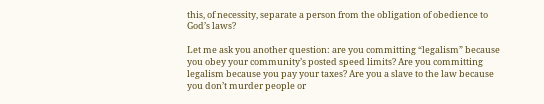this, of necessity, separate a person from the obligation of obedience to God’s laws?

Let me ask you another question: are you committing “legalism” because you obey your community’s posted speed limits? Are you committing legalism because you pay your taxes? Are you a slave to the law because you don’t murder people or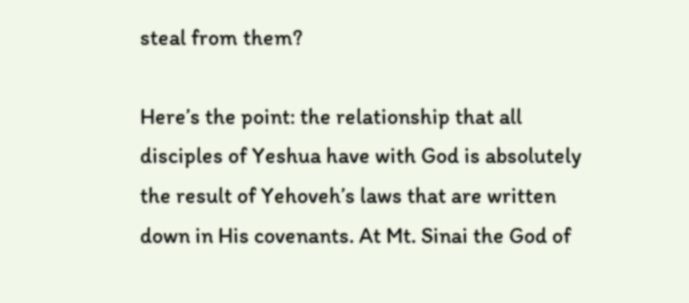steal from them?

Here’s the point: the relationship that all disciples of Yeshua have with God is absolutely the result of Yehoveh’s laws that are written down in His covenants. At Mt. Sinai the God of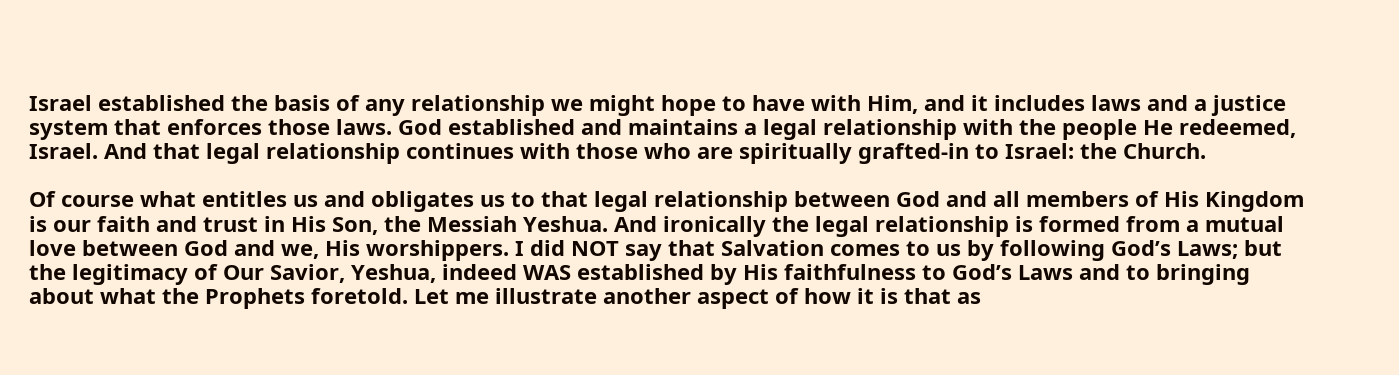Israel established the basis of any relationship we might hope to have with Him, and it includes laws and a justice system that enforces those laws. God established and maintains a legal relationship with the people He redeemed, Israel. And that legal relationship continues with those who are spiritually grafted-in to Israel: the Church.

Of course what entitles us and obligates us to that legal relationship between God and all members of His Kingdom is our faith and trust in His Son, the Messiah Yeshua. And ironically the legal relationship is formed from a mutual love between God and we, His worshippers. I did NOT say that Salvation comes to us by following God’s Laws; but the legitimacy of Our Savior, Yeshua, indeed WAS established by His faithfulness to God’s Laws and to bringing about what the Prophets foretold. Let me illustrate another aspect of how it is that as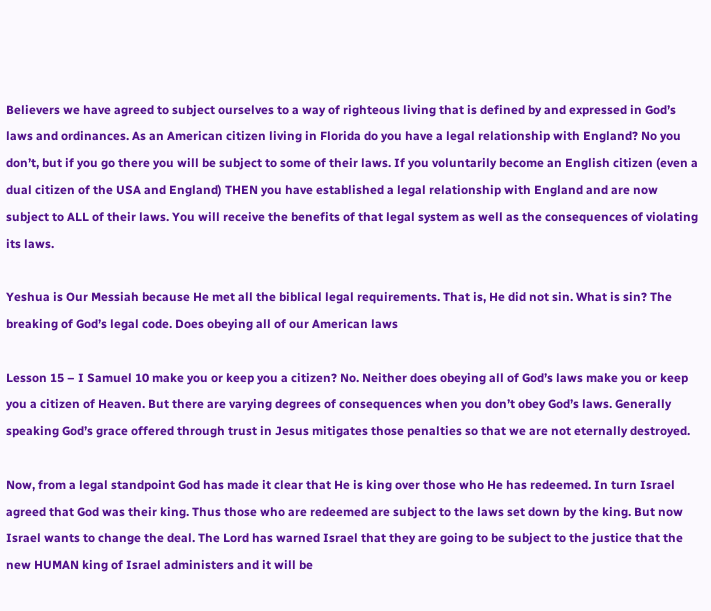Believers we have agreed to subject ourselves to a way of righteous living that is defined by and expressed in God’s laws and ordinances. As an American citizen living in Florida do you have a legal relationship with England? No you don’t, but if you go there you will be subject to some of their laws. If you voluntarily become an English citizen (even a dual citizen of the USA and England) THEN you have established a legal relationship with England and are now subject to ALL of their laws. You will receive the benefits of that legal system as well as the consequences of violating its laws.

Yeshua is Our Messiah because He met all the biblical legal requirements. That is, He did not sin. What is sin? The breaking of God’s legal code. Does obeying all of our American laws

Lesson 15 – I Samuel 10 make you or keep you a citizen? No. Neither does obeying all of God’s laws make you or keep you a citizen of Heaven. But there are varying degrees of consequences when you don’t obey God’s laws. Generally speaking God’s grace offered through trust in Jesus mitigates those penalties so that we are not eternally destroyed.

Now, from a legal standpoint God has made it clear that He is king over those who He has redeemed. In turn Israel agreed that God was their king. Thus those who are redeemed are subject to the laws set down by the king. But now Israel wants to change the deal. The Lord has warned Israel that they are going to be subject to the justice that the new HUMAN king of Israel administers and it will be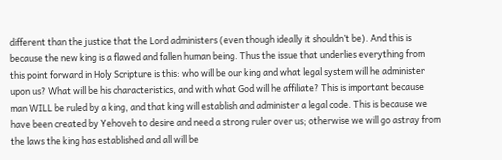different than the justice that the Lord administers (even though ideally it shouldn’t be). And this is because the new king is a flawed and fallen human being. Thus the issue that underlies everything from this point forward in Holy Scripture is this: who will be our king and what legal system will he administer upon us? What will be his characteristics, and with what God will he affiliate? This is important because man WILL be ruled by a king, and that king will establish and administer a legal code. This is because we have been created by Yehoveh to desire and need a strong ruler over us; otherwise we will go astray from the laws the king has established and all will be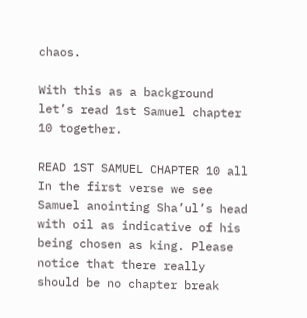chaos.

With this as a background let’s read 1st Samuel chapter 10 together.

READ 1ST SAMUEL CHAPTER 10 all In the first verse we see Samuel anointing Sha’ul’s head with oil as indicative of his being chosen as king. Please notice that there really should be no chapter break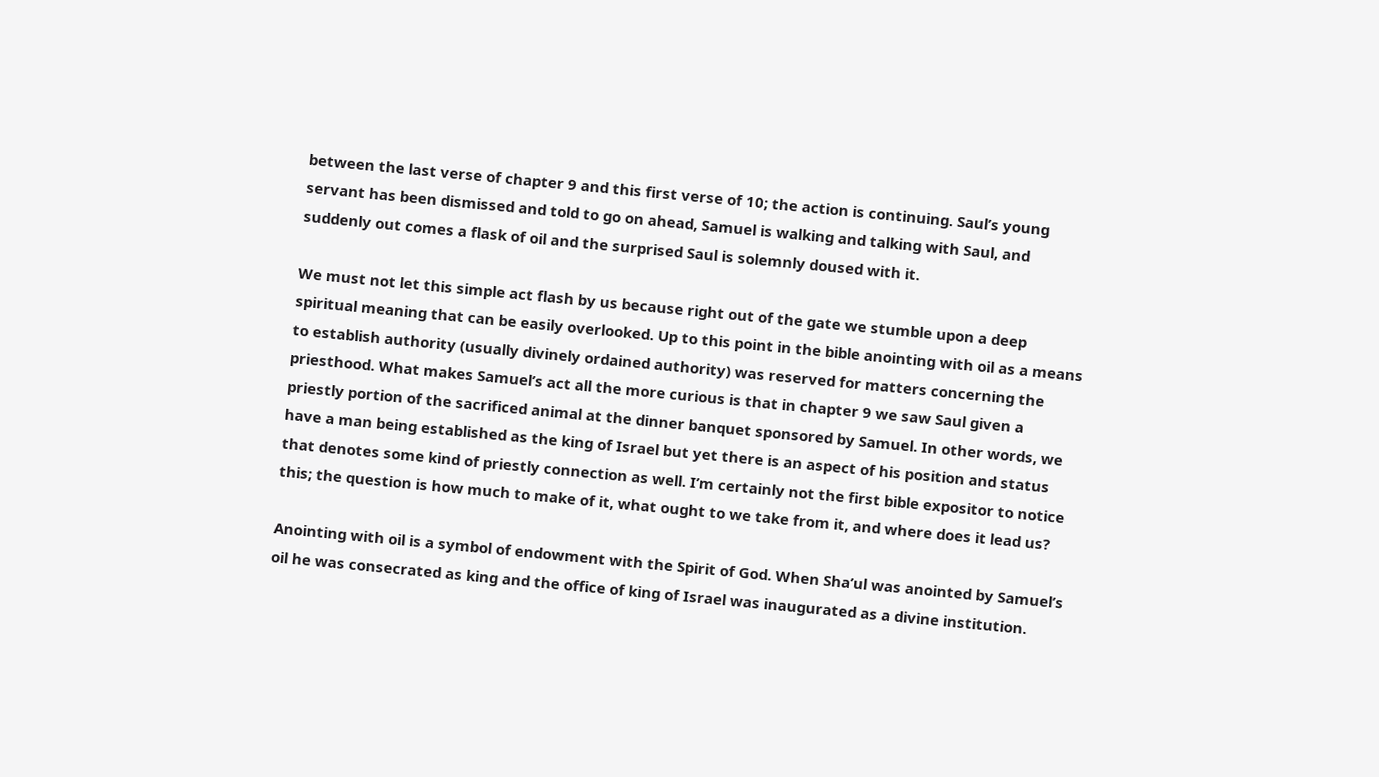between the last verse of chapter 9 and this first verse of 10; the action is continuing. Saul’s young servant has been dismissed and told to go on ahead, Samuel is walking and talking with Saul, and suddenly out comes a flask of oil and the surprised Saul is solemnly doused with it.

We must not let this simple act flash by us because right out of the gate we stumble upon a deep spiritual meaning that can be easily overlooked. Up to this point in the bible anointing with oil as a means to establish authority (usually divinely ordained authority) was reserved for matters concerning the priesthood. What makes Samuel’s act all the more curious is that in chapter 9 we saw Saul given a priestly portion of the sacrificed animal at the dinner banquet sponsored by Samuel. In other words, we have a man being established as the king of Israel but yet there is an aspect of his position and status that denotes some kind of priestly connection as well. I’m certainly not the first bible expositor to notice this; the question is how much to make of it, what ought to we take from it, and where does it lead us?

Anointing with oil is a symbol of endowment with the Spirit of God. When Sha’ul was anointed by Samuel’s oil he was consecrated as king and the office of king of Israel was inaugurated as a divine institution.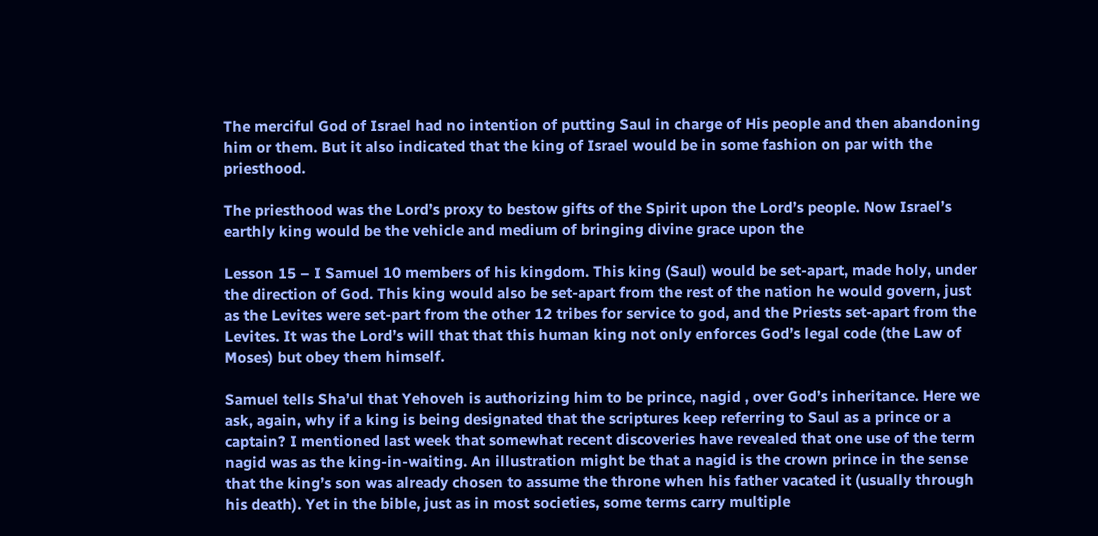The merciful God of Israel had no intention of putting Saul in charge of His people and then abandoning him or them. But it also indicated that the king of Israel would be in some fashion on par with the priesthood.

The priesthood was the Lord’s proxy to bestow gifts of the Spirit upon the Lord’s people. Now Israel’s earthly king would be the vehicle and medium of bringing divine grace upon the

Lesson 15 – I Samuel 10 members of his kingdom. This king (Saul) would be set-apart, made holy, under the direction of God. This king would also be set-apart from the rest of the nation he would govern, just as the Levites were set-part from the other 12 tribes for service to god, and the Priests set-apart from the Levites. It was the Lord’s will that that this human king not only enforces God’s legal code (the Law of Moses) but obey them himself.

Samuel tells Sha’ul that Yehoveh is authorizing him to be prince, nagid , over God’s inheritance. Here we ask, again, why if a king is being designated that the scriptures keep referring to Saul as a prince or a captain? I mentioned last week that somewhat recent discoveries have revealed that one use of the term nagid was as the king-in-waiting. An illustration might be that a nagid is the crown prince in the sense that the king’s son was already chosen to assume the throne when his father vacated it (usually through his death). Yet in the bible, just as in most societies, some terms carry multiple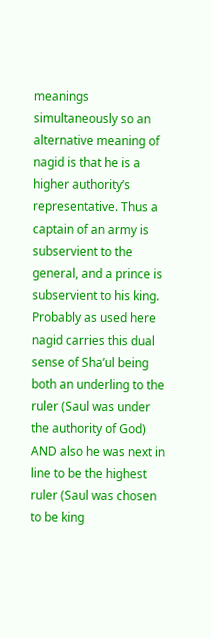meanings simultaneously so an alternative meaning of nagid is that he is a higher authority’s representative. Thus a captain of an army is subservient to the general, and a prince is subservient to his king. Probably as used here nagid carries this dual sense of Sha’ul being both an underling to the ruler (Saul was under the authority of God) AND also he was next in line to be the highest ruler (Saul was chosen to be king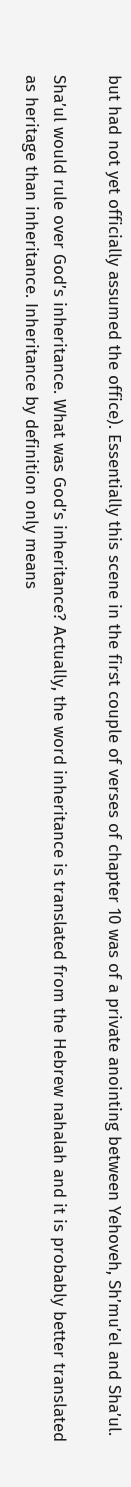but had not yet officially assumed the office). Essentially this scene in the first couple of verses of chapter 10 was of a private anointing between Yehoveh, Sh’mu’el and Sha’ul.

Sha’ul would rule over God’s inheritance. What was God’s inheritance? Actually, the word inheritance is translated from the Hebrew nahalah and it is probably better translated as heritage than inheritance. Inheritance by definition only means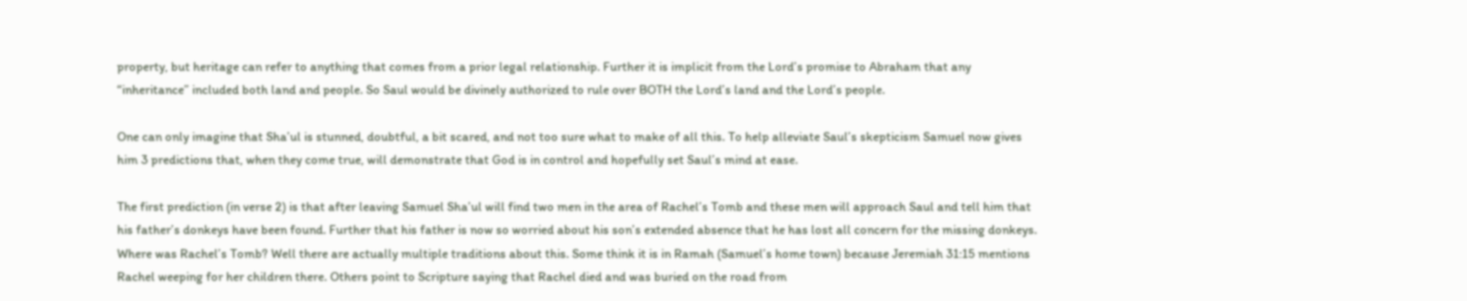property, but heritage can refer to anything that comes from a prior legal relationship. Further it is implicit from the Lord’s promise to Abraham that any “inheritance” included both land and people. So Saul would be divinely authorized to rule over BOTH the Lord’s land and the Lord’s people.

One can only imagine that Sha’ul is stunned, doubtful, a bit scared, and not too sure what to make of all this. To help alleviate Saul’s skepticism Samuel now gives him 3 predictions that, when they come true, will demonstrate that God is in control and hopefully set Saul’s mind at ease.

The first prediction (in verse 2) is that after leaving Samuel Sha’ul will find two men in the area of Rachel’s Tomb and these men will approach Saul and tell him that his father’s donkeys have been found. Further that his father is now so worried about his son’s extended absence that he has lost all concern for the missing donkeys. Where was Rachel’s Tomb? Well there are actually multiple traditions about this. Some think it is in Ramah (Samuel’s home town) because Jeremiah 31:15 mentions Rachel weeping for her children there. Others point to Scripture saying that Rachel died and was buried on the road from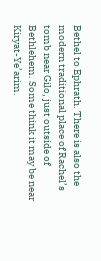Bethel to Ephrath. There is also the modern traditional place of Rachel’s tomb near Gilo, just outside of Bethlehem. Some think it may be near Kiryat-Ye’arim.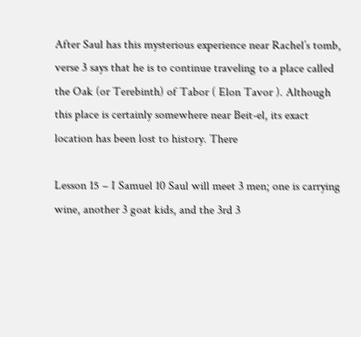After Saul has this mysterious experience near Rachel’s tomb, verse 3 says that he is to continue traveling to a place called the Oak (or Terebinth) of Tabor ( Elon Tavor ). Although this place is certainly somewhere near Beit-el, its exact location has been lost to history. There

Lesson 15 – I Samuel 10 Saul will meet 3 men; one is carrying wine, another 3 goat kids, and the 3rd 3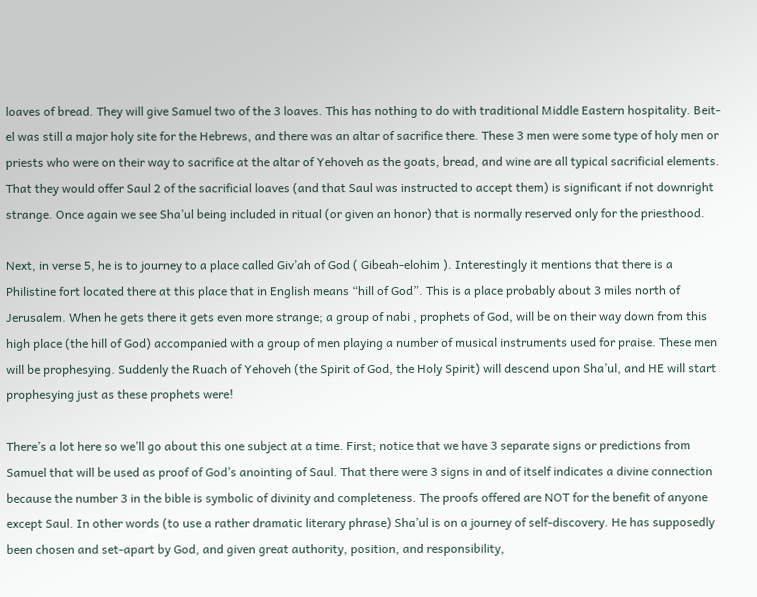loaves of bread. They will give Samuel two of the 3 loaves. This has nothing to do with traditional Middle Eastern hospitality. Beit-el was still a major holy site for the Hebrews, and there was an altar of sacrifice there. These 3 men were some type of holy men or priests who were on their way to sacrifice at the altar of Yehoveh as the goats, bread, and wine are all typical sacrificial elements. That they would offer Saul 2 of the sacrificial loaves (and that Saul was instructed to accept them) is significant if not downright strange. Once again we see Sha’ul being included in ritual (or given an honor) that is normally reserved only for the priesthood.

Next, in verse 5, he is to journey to a place called Giv’ah of God ( Gibeah-elohim ). Interestingly it mentions that there is a Philistine fort located there at this place that in English means “hill of God”. This is a place probably about 3 miles north of Jerusalem. When he gets there it gets even more strange; a group of nabi , prophets of God, will be on their way down from this high place (the hill of God) accompanied with a group of men playing a number of musical instruments used for praise. These men will be prophesying. Suddenly the Ruach of Yehoveh (the Spirit of God, the Holy Spirit) will descend upon Sha’ul, and HE will start prophesying just as these prophets were!

There’s a lot here so we’ll go about this one subject at a time. First; notice that we have 3 separate signs or predictions from Samuel that will be used as proof of God’s anointing of Saul. That there were 3 signs in and of itself indicates a divine connection because the number 3 in the bible is symbolic of divinity and completeness. The proofs offered are NOT for the benefit of anyone except Saul. In other words (to use a rather dramatic literary phrase) Sha’ul is on a journey of self-discovery. He has supposedly been chosen and set-apart by God, and given great authority, position, and responsibility,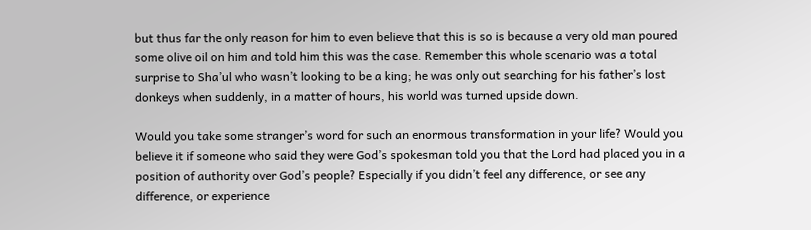but thus far the only reason for him to even believe that this is so is because a very old man poured some olive oil on him and told him this was the case. Remember this whole scenario was a total surprise to Sha’ul who wasn’t looking to be a king; he was only out searching for his father’s lost donkeys when suddenly, in a matter of hours, his world was turned upside down.

Would you take some stranger’s word for such an enormous transformation in your life? Would you believe it if someone who said they were God’s spokesman told you that the Lord had placed you in a position of authority over God’s people? Especially if you didn’t feel any difference, or see any difference, or experience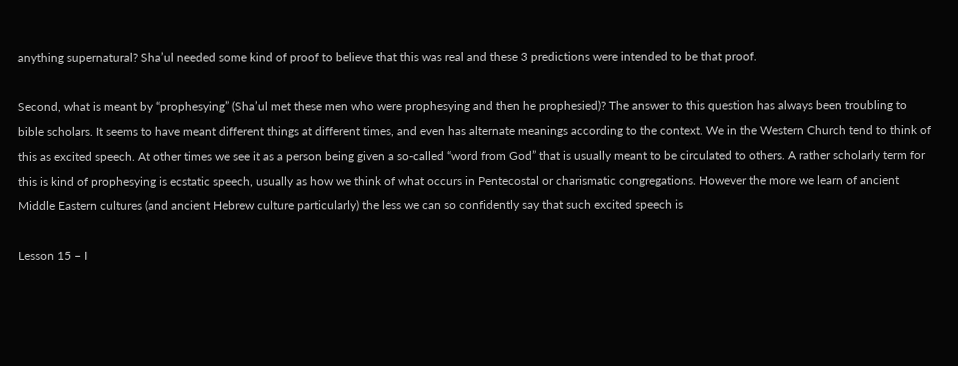anything supernatural? Sha’ul needed some kind of proof to believe that this was real and these 3 predictions were intended to be that proof.

Second, what is meant by “prophesying” (Sha’ul met these men who were prophesying and then he prophesied)? The answer to this question has always been troubling to bible scholars. It seems to have meant different things at different times, and even has alternate meanings according to the context. We in the Western Church tend to think of this as excited speech. At other times we see it as a person being given a so-called “word from God” that is usually meant to be circulated to others. A rather scholarly term for this is kind of prophesying is ecstatic speech, usually as how we think of what occurs in Pentecostal or charismatic congregations. However the more we learn of ancient Middle Eastern cultures (and ancient Hebrew culture particularly) the less we can so confidently say that such excited speech is

Lesson 15 – I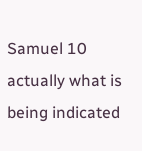Samuel 10 actually what is being indicated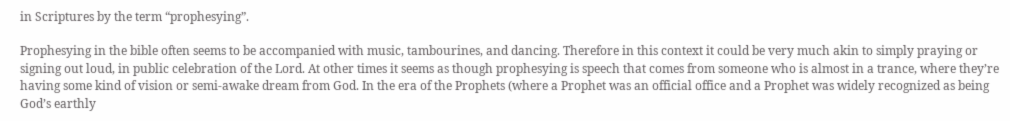in Scriptures by the term “prophesying”.

Prophesying in the bible often seems to be accompanied with music, tambourines, and dancing. Therefore in this context it could be very much akin to simply praying or signing out loud, in public celebration of the Lord. At other times it seems as though prophesying is speech that comes from someone who is almost in a trance, where they’re having some kind of vision or semi-awake dream from God. In the era of the Prophets (where a Prophet was an official office and a Prophet was widely recognized as being God’s earthly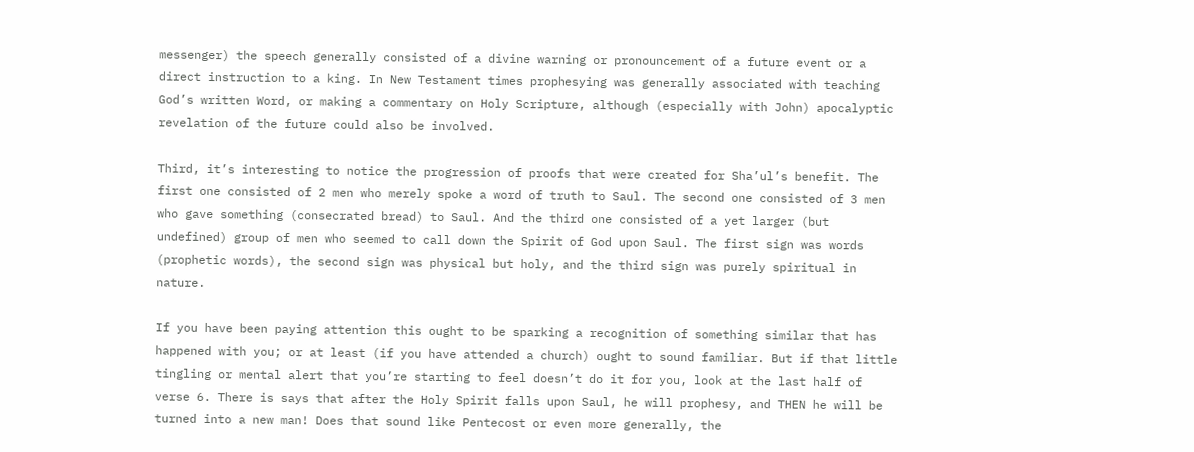messenger) the speech generally consisted of a divine warning or pronouncement of a future event or a direct instruction to a king. In New Testament times prophesying was generally associated with teaching God’s written Word, or making a commentary on Holy Scripture, although (especially with John) apocalyptic revelation of the future could also be involved.

Third, it’s interesting to notice the progression of proofs that were created for Sha’ul’s benefit. The first one consisted of 2 men who merely spoke a word of truth to Saul. The second one consisted of 3 men who gave something (consecrated bread) to Saul. And the third one consisted of a yet larger (but undefined) group of men who seemed to call down the Spirit of God upon Saul. The first sign was words (prophetic words), the second sign was physical but holy, and the third sign was purely spiritual in nature.

If you have been paying attention this ought to be sparking a recognition of something similar that has happened with you; or at least (if you have attended a church) ought to sound familiar. But if that little tingling or mental alert that you’re starting to feel doesn’t do it for you, look at the last half of verse 6. There is says that after the Holy Spirit falls upon Saul, he will prophesy, and THEN he will be turned into a new man! Does that sound like Pentecost or even more generally, the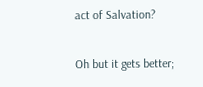act of Salvation?

Oh but it gets better;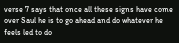verse 7 says that once all these signs have come over Saul he is to go ahead and do whatever he feels led to do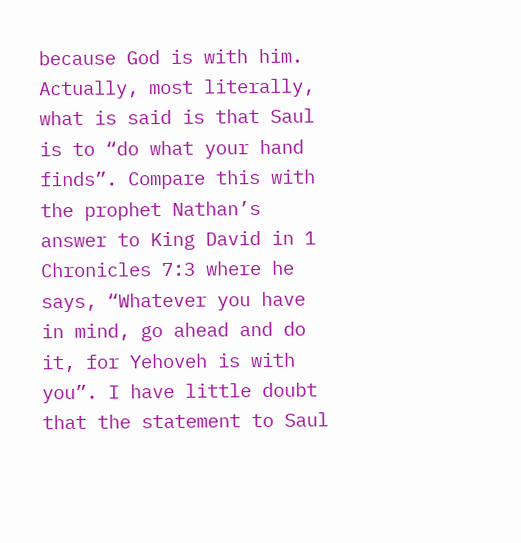because God is with him. Actually, most literally, what is said is that Saul is to “do what your hand finds”. Compare this with the prophet Nathan’s answer to King David in 1 Chronicles 7:3 where he says, “Whatever you have in mind, go ahead and do it, for Yehoveh is with you”. I have little doubt that the statement to Saul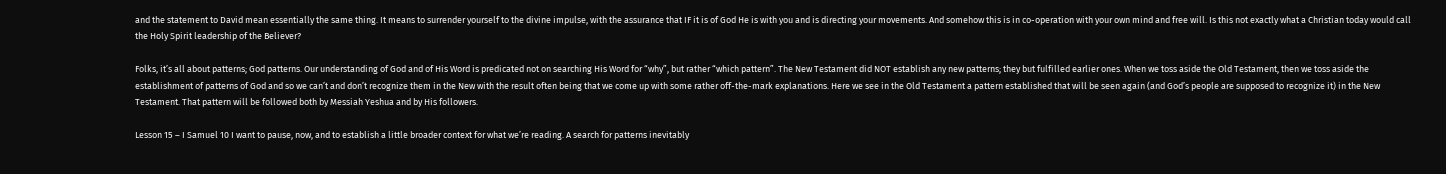and the statement to David mean essentially the same thing. It means to surrender yourself to the divine impulse, with the assurance that IF it is of God He is with you and is directing your movements. And somehow this is in co-operation with your own mind and free will. Is this not exactly what a Christian today would call the Holy Spirit leadership of the Believer?

Folks, it’s all about patterns; God patterns. Our understanding of God and of His Word is predicated not on searching His Word for “why”, but rather “which pattern”. The New Testament did NOT establish any new patterns; they but fulfilled earlier ones. When we toss aside the Old Testament, then we toss aside the establishment of patterns of God and so we can’t and don’t recognize them in the New with the result often being that we come up with some rather off-the-mark explanations. Here we see in the Old Testament a pattern established that will be seen again (and God’s people are supposed to recognize it) in the New Testament. That pattern will be followed both by Messiah Yeshua and by His followers.

Lesson 15 – I Samuel 10 I want to pause, now, and to establish a little broader context for what we’re reading. A search for patterns inevitably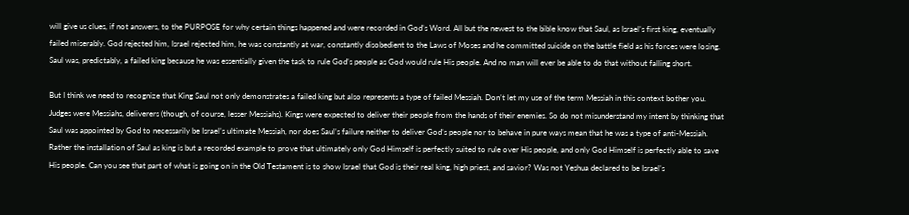will give us clues, if not answers, to the PURPOSE for why certain things happened and were recorded in God’s Word. All but the newest to the bible know that Saul, as Israel’s first king, eventually failed miserably. God rejected him, Israel rejected him, he was constantly at war, constantly disobedient to the Laws of Moses and he committed suicide on the battle field as his forces were losing. Saul was, predictably, a failed king because he was essentially given the task to rule God’s people as God would rule His people. And no man will ever be able to do that without falling short.

But I think we need to recognize that King Saul not only demonstrates a failed king but also represents a type of failed Messiah. Don’t let my use of the term Messiah in this context bother you. Judges were Messiahs, deliverers (though, of course, lesser Messiahs). Kings were expected to deliver their people from the hands of their enemies. So do not misunderstand my intent by thinking that Saul was appointed by God to necessarily be Israel’s ultimate Messiah, nor does Saul’s failure neither to deliver God’s people nor to behave in pure ways mean that he was a type of anti-Messiah. Rather the installation of Saul as king is but a recorded example to prove that ultimately only God Himself is perfectly suited to rule over His people, and only God Himself is perfectly able to save His people. Can you see that part of what is going on in the Old Testament is to show Israel that God is their real king, high priest, and savior? Was not Yeshua declared to be Israel’s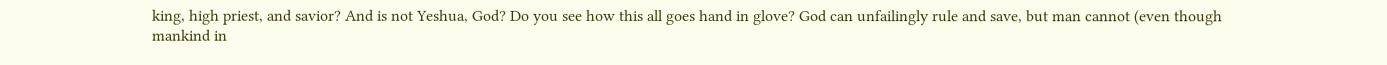king, high priest, and savior? And is not Yeshua, God? Do you see how this all goes hand in glove? God can unfailingly rule and save, but man cannot (even though mankind in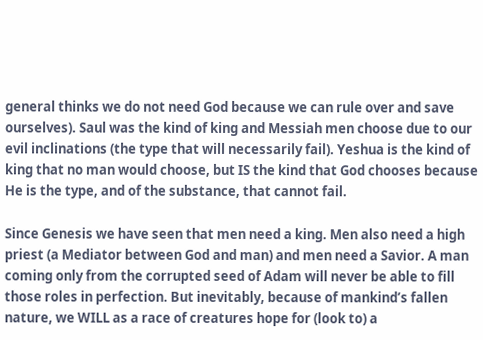general thinks we do not need God because we can rule over and save ourselves). Saul was the kind of king and Messiah men choose due to our evil inclinations (the type that will necessarily fail). Yeshua is the kind of king that no man would choose, but IS the kind that God chooses because He is the type, and of the substance, that cannot fail.

Since Genesis we have seen that men need a king. Men also need a high priest (a Mediator between God and man) and men need a Savior. A man coming only from the corrupted seed of Adam will never be able to fill those roles in perfection. But inevitably, because of mankind’s fallen nature, we WILL as a race of creatures hope for (look to) a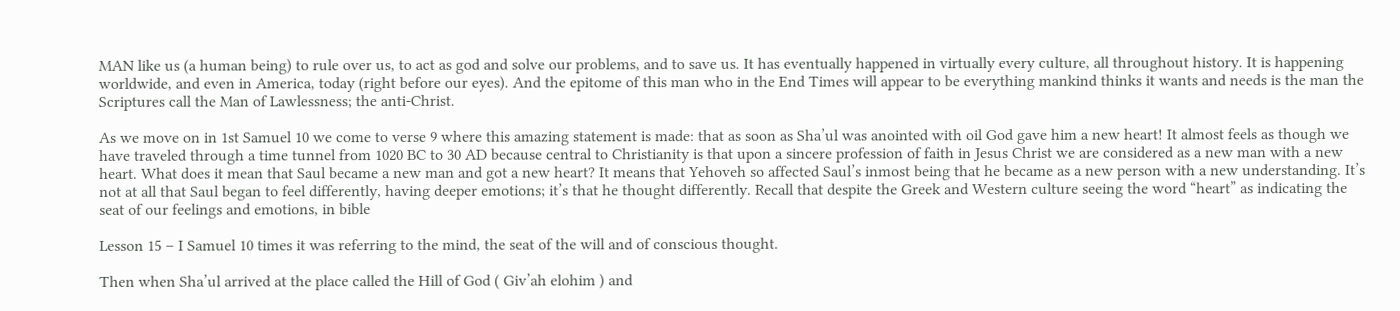MAN like us (a human being) to rule over us, to act as god and solve our problems, and to save us. It has eventually happened in virtually every culture, all throughout history. It is happening worldwide, and even in America, today (right before our eyes). And the epitome of this man who in the End Times will appear to be everything mankind thinks it wants and needs is the man the Scriptures call the Man of Lawlessness; the anti-Christ.

As we move on in 1st Samuel 10 we come to verse 9 where this amazing statement is made: that as soon as Sha’ul was anointed with oil God gave him a new heart! It almost feels as though we have traveled through a time tunnel from 1020 BC to 30 AD because central to Christianity is that upon a sincere profession of faith in Jesus Christ we are considered as a new man with a new heart. What does it mean that Saul became a new man and got a new heart? It means that Yehoveh so affected Saul’s inmost being that he became as a new person with a new understanding. It’s not at all that Saul began to feel differently, having deeper emotions; it’s that he thought differently. Recall that despite the Greek and Western culture seeing the word “heart” as indicating the seat of our feelings and emotions, in bible

Lesson 15 – I Samuel 10 times it was referring to the mind, the seat of the will and of conscious thought.

Then when Sha’ul arrived at the place called the Hill of God ( Giv’ah elohim ) and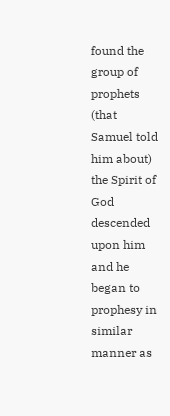found the group of prophets (that Samuel told him about) the Spirit of God descended upon him and he began to prophesy in similar manner as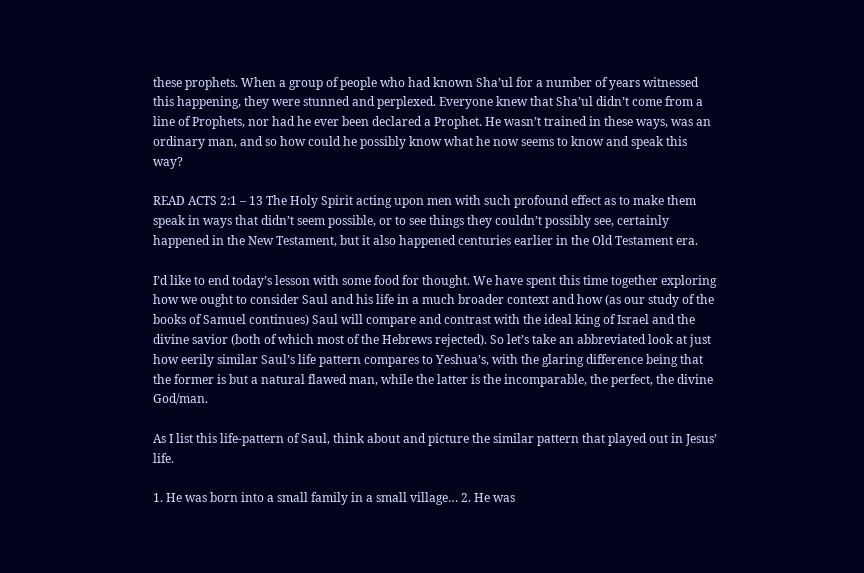these prophets. When a group of people who had known Sha’ul for a number of years witnessed this happening, they were stunned and perplexed. Everyone knew that Sha’ul didn’t come from a line of Prophets, nor had he ever been declared a Prophet. He wasn’t trained in these ways, was an ordinary man, and so how could he possibly know what he now seems to know and speak this way?

READ ACTS 2:1 – 13 The Holy Spirit acting upon men with such profound effect as to make them speak in ways that didn’t seem possible, or to see things they couldn’t possibly see, certainly happened in the New Testament, but it also happened centuries earlier in the Old Testament era.

I’d like to end today’s lesson with some food for thought. We have spent this time together exploring how we ought to consider Saul and his life in a much broader context and how (as our study of the books of Samuel continues) Saul will compare and contrast with the ideal king of Israel and the divine savior (both of which most of the Hebrews rejected). So let’s take an abbreviated look at just how eerily similar Saul’s life pattern compares to Yeshua’s, with the glaring difference being that the former is but a natural flawed man, while the latter is the incomparable, the perfect, the divine God/man.

As I list this life-pattern of Saul, think about and picture the similar pattern that played out in Jesus’ life.

1. He was born into a small family in a small village… 2. He was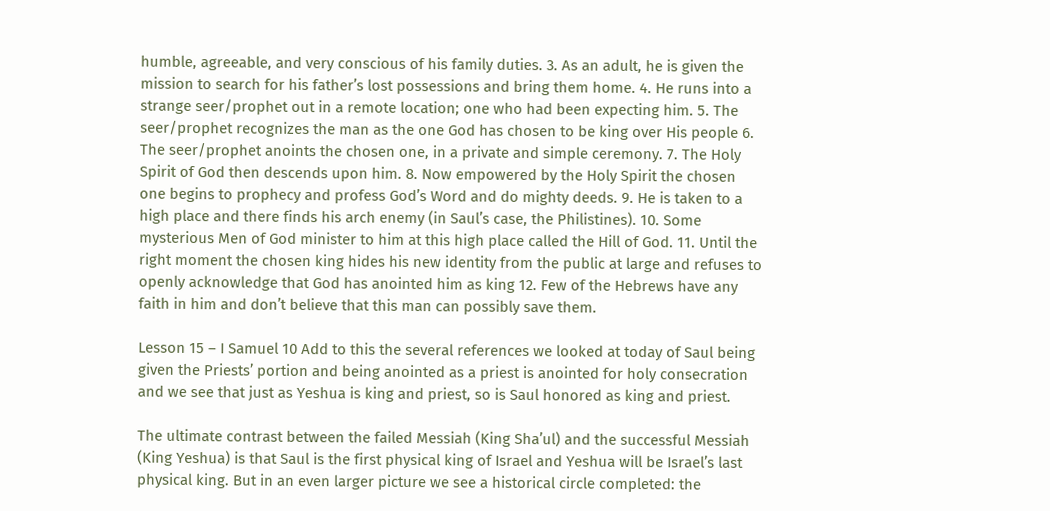humble, agreeable, and very conscious of his family duties. 3. As an adult, he is given the mission to search for his father’s lost possessions and bring them home. 4. He runs into a strange seer/prophet out in a remote location; one who had been expecting him. 5. The seer/prophet recognizes the man as the one God has chosen to be king over His people 6. The seer/prophet anoints the chosen one, in a private and simple ceremony. 7. The Holy Spirit of God then descends upon him. 8. Now empowered by the Holy Spirit the chosen one begins to prophecy and profess God’s Word and do mighty deeds. 9. He is taken to a high place and there finds his arch enemy (in Saul’s case, the Philistines). 10. Some mysterious Men of God minister to him at this high place called the Hill of God. 11. Until the right moment the chosen king hides his new identity from the public at large and refuses to openly acknowledge that God has anointed him as king 12. Few of the Hebrews have any faith in him and don’t believe that this man can possibly save them.

Lesson 15 – I Samuel 10 Add to this the several references we looked at today of Saul being given the Priests’ portion and being anointed as a priest is anointed for holy consecration and we see that just as Yeshua is king and priest, so is Saul honored as king and priest.

The ultimate contrast between the failed Messiah (King Sha’ul) and the successful Messiah (King Yeshua) is that Saul is the first physical king of Israel and Yeshua will be Israel’s last physical king. But in an even larger picture we see a historical circle completed: the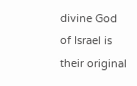divine God of Israel is their original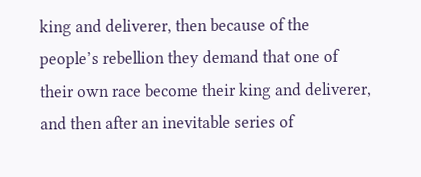king and deliverer, then because of the people’s rebellion they demand that one of their own race become their king and deliverer, and then after an inevitable series of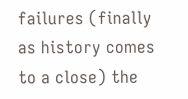failures (finally as history comes to a close) the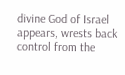divine God of Israel appears, wrests back control from the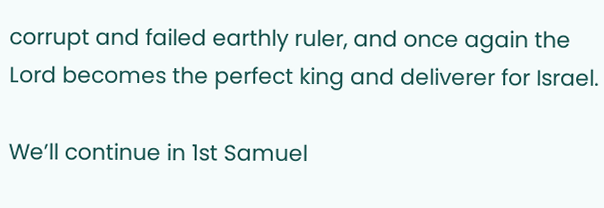corrupt and failed earthly ruler, and once again the Lord becomes the perfect king and deliverer for Israel.

We’ll continue in 1st Samuel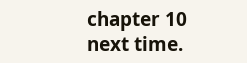chapter 10 next time.